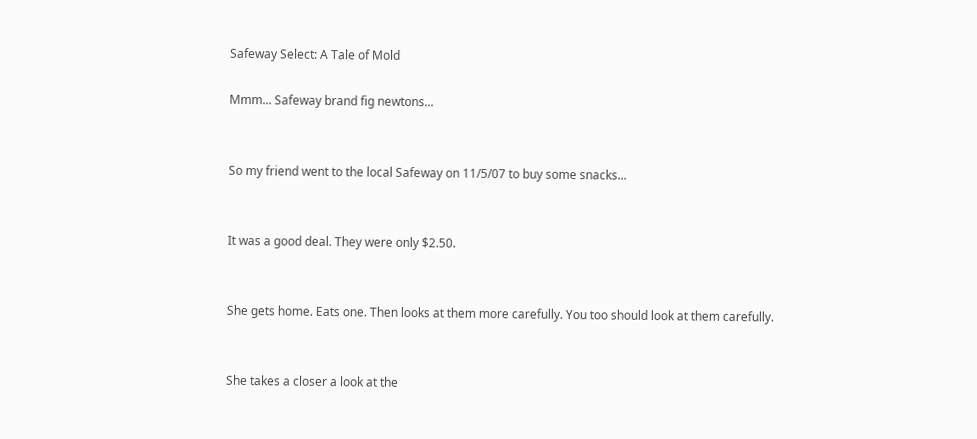Safeway Select: A Tale of Mold

Mmm... Safeway brand fig newtons...


So my friend went to the local Safeway on 11/5/07 to buy some snacks...


It was a good deal. They were only $2.50.


She gets home. Eats one. Then looks at them more carefully. You too should look at them carefully.


She takes a closer a look at the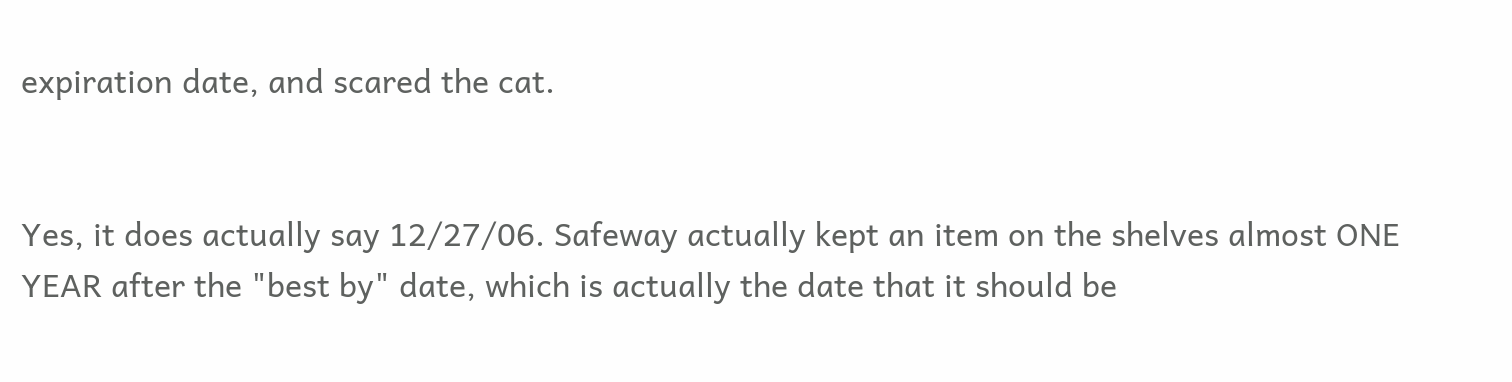expiration date, and scared the cat.


Yes, it does actually say 12/27/06. Safeway actually kept an item on the shelves almost ONE YEAR after the "best by" date, which is actually the date that it should be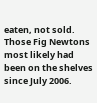eaten, not sold. Those Fig Newtons most likely had been on the shelves since July 2006.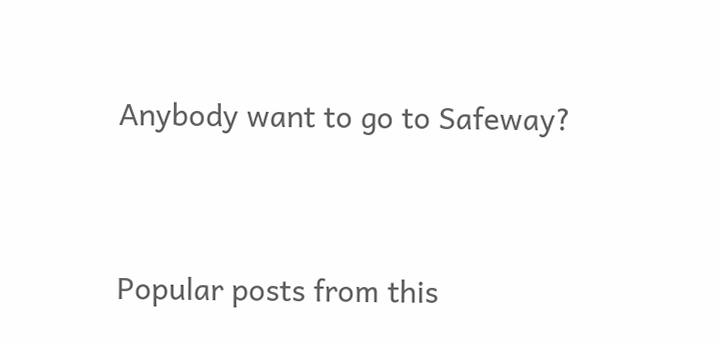Anybody want to go to Safeway?


Popular posts from this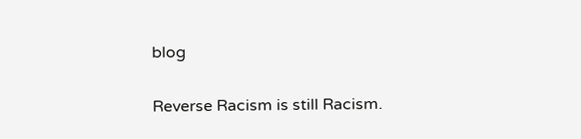blog

Reverse Racism is still Racism.